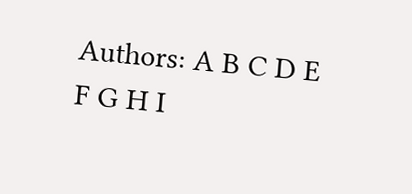Authors: A B C D E F G H I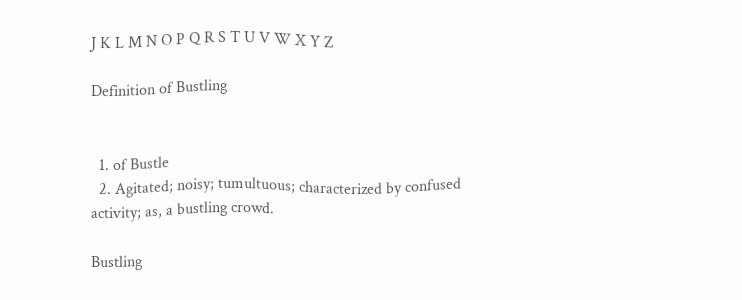J K L M N O P Q R S T U V W X Y Z

Definition of Bustling


  1. of Bustle
  2. Agitated; noisy; tumultuous; characterized by confused activity; as, a bustling crowd.

Bustling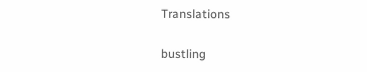Translations

bustling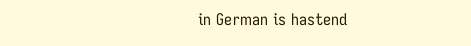in German is hastend